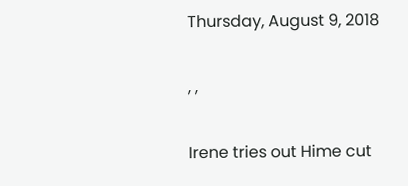Thursday, August 9, 2018

, ,

Irene tries out Hime cut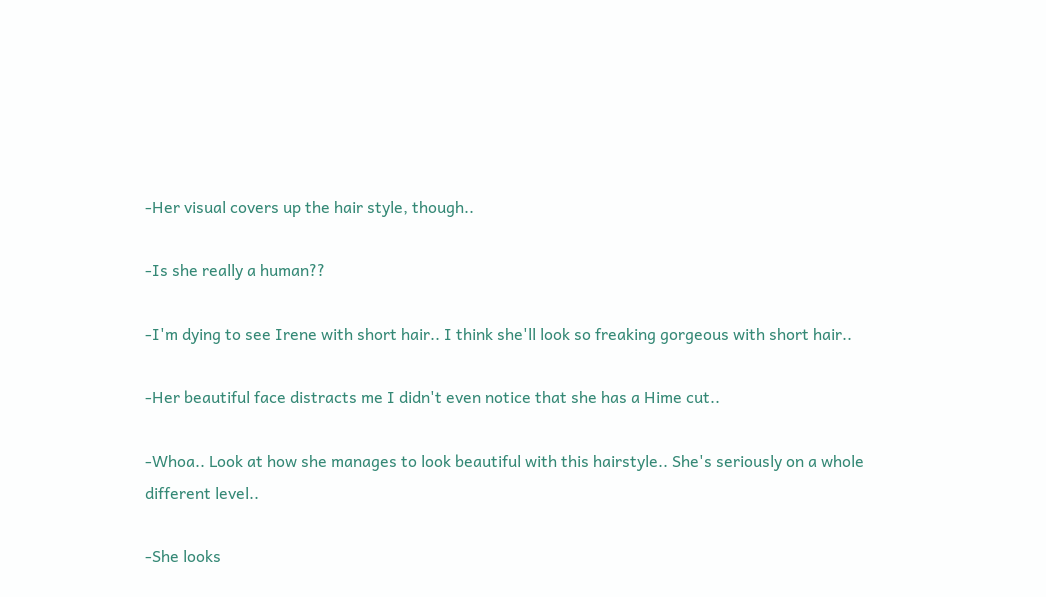-Her visual covers up the hair style, though..

-Is she really a human??

-I'm dying to see Irene with short hair.. I think she'll look so freaking gorgeous with short hair..

-Her beautiful face distracts me I didn't even notice that she has a Hime cut..

-Whoa.. Look at how she manages to look beautiful with this hairstyle.. She's seriously on a whole different level..

-She looks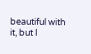beautiful with it, but I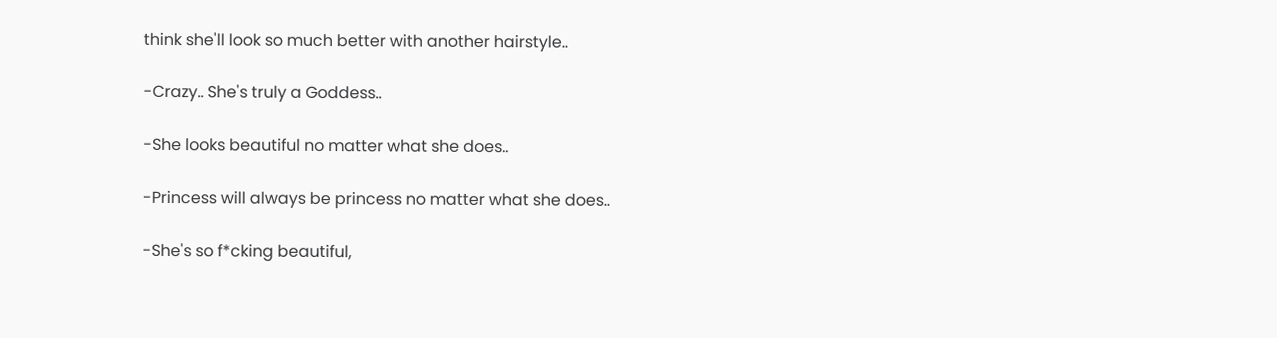think she'll look so much better with another hairstyle..

-Crazy.. She's truly a Goddess..

-She looks beautiful no matter what she does..

-Princess will always be princess no matter what she does..

-She's so f*cking beautiful,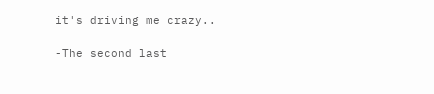it's driving me crazy..

-The second last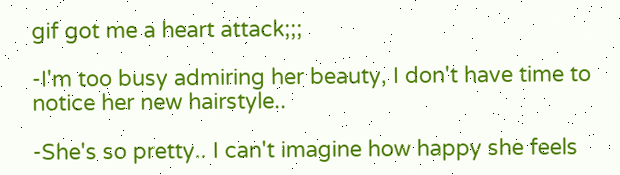gif got me a heart attack;;;

-I'm too busy admiring her beauty, I don't have time to notice her new hairstyle..

-She's so pretty.. I can't imagine how happy she feels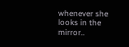whenever she looks in the mirror..